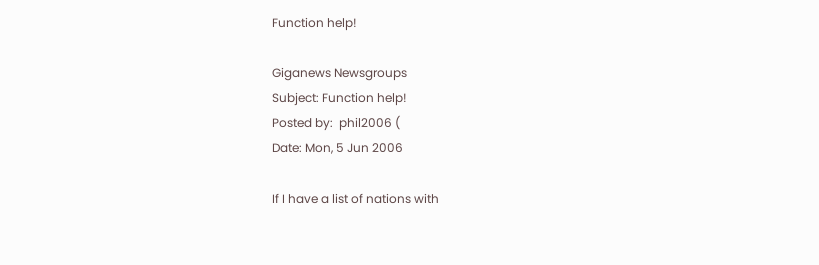Function help!

Giganews Newsgroups
Subject: Function help!
Posted by:  phil2006 (
Date: Mon, 5 Jun 2006

If I have a list of nations with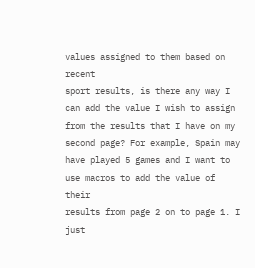values assigned to them based on recent
sport results, is there any way I can add the value I wish to assign
from the results that I have on my second page? For example, Spain may
have played 5 games and I want to use macros to add the value of their
results from page 2 on to page 1. I just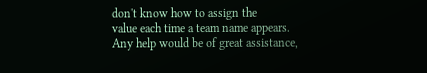don't know how to assign the
value each time a team name appears.
Any help would be of great assistance,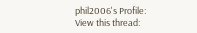phil2006's Profile:
View this thread: